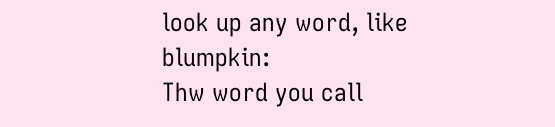look up any word, like blumpkin:
Thw word you call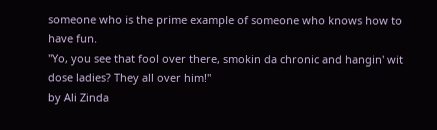someone who is the prime example of someone who knows how to have fun.
"Yo, you see that fool over there, smokin da chronic and hangin' wit dose ladies? They all over him!"
by Ali Zinda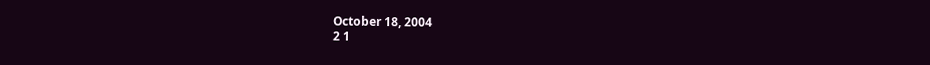October 18, 2004
2 1